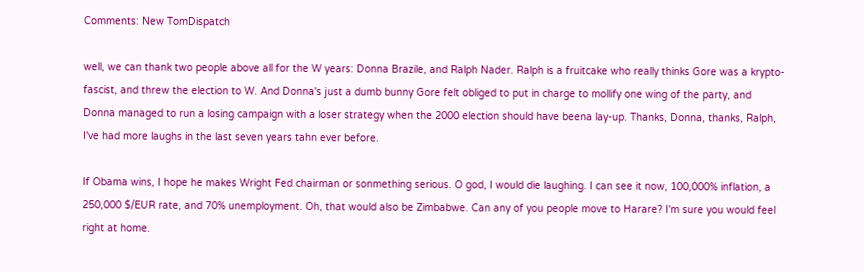Comments: New TomDispatch

well, we can thank two people above all for the W years: Donna Brazile, and Ralph Nader. Ralph is a fruitcake who really thinks Gore was a krypto-fascist, and threw the election to W. And Donna's just a dumb bunny Gore felt obliged to put in charge to mollify one wing of the party, and Donna managed to run a losing campaign with a loser strategy when the 2000 election should have beena lay-up. Thanks, Donna, thanks, Ralph, I've had more laughs in the last seven years tahn ever before.

If Obama wins, I hope he makes Wright Fed chairman or sonmething serious. O god, I would die laughing. I can see it now, 100,000% inflation, a 250,000 $/EUR rate, and 70% unemployment. Oh, that would also be Zimbabwe. Can any of you people move to Harare? I'm sure you would feel right at home.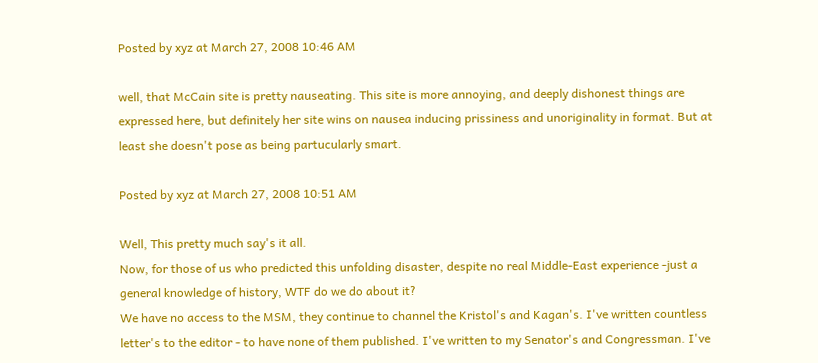Posted by xyz at March 27, 2008 10:46 AM

well, that McCain site is pretty nauseating. This site is more annoying, and deeply dishonest things are expressed here, but definitely her site wins on nausea inducing prissiness and unoriginality in format. But at least she doesn't pose as being partucularly smart.

Posted by xyz at March 27, 2008 10:51 AM

Well, This pretty much say's it all.
Now, for those of us who predicted this unfolding disaster, despite no real Middle-East experience -just a general knowledge of history, WTF do we do about it?
We have no access to the MSM, they continue to channel the Kristol's and Kagan's. I've written countless letter's to the editor - to have none of them published. I've written to my Senator's and Congressman. I've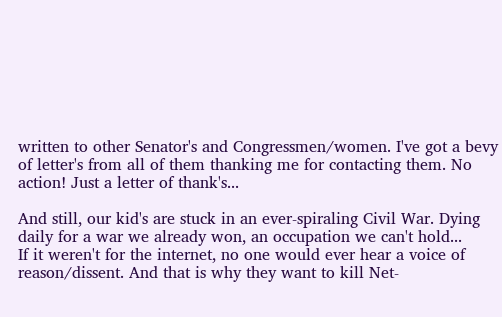written to other Senator's and Congressmen/women. I've got a bevy of letter's from all of them thanking me for contacting them. No action! Just a letter of thank's...

And still, our kid's are stuck in an ever-spiraling Civil War. Dying daily for a war we already won, an occupation we can't hold...
If it weren't for the internet, no one would ever hear a voice of reason/dissent. And that is why they want to kill Net-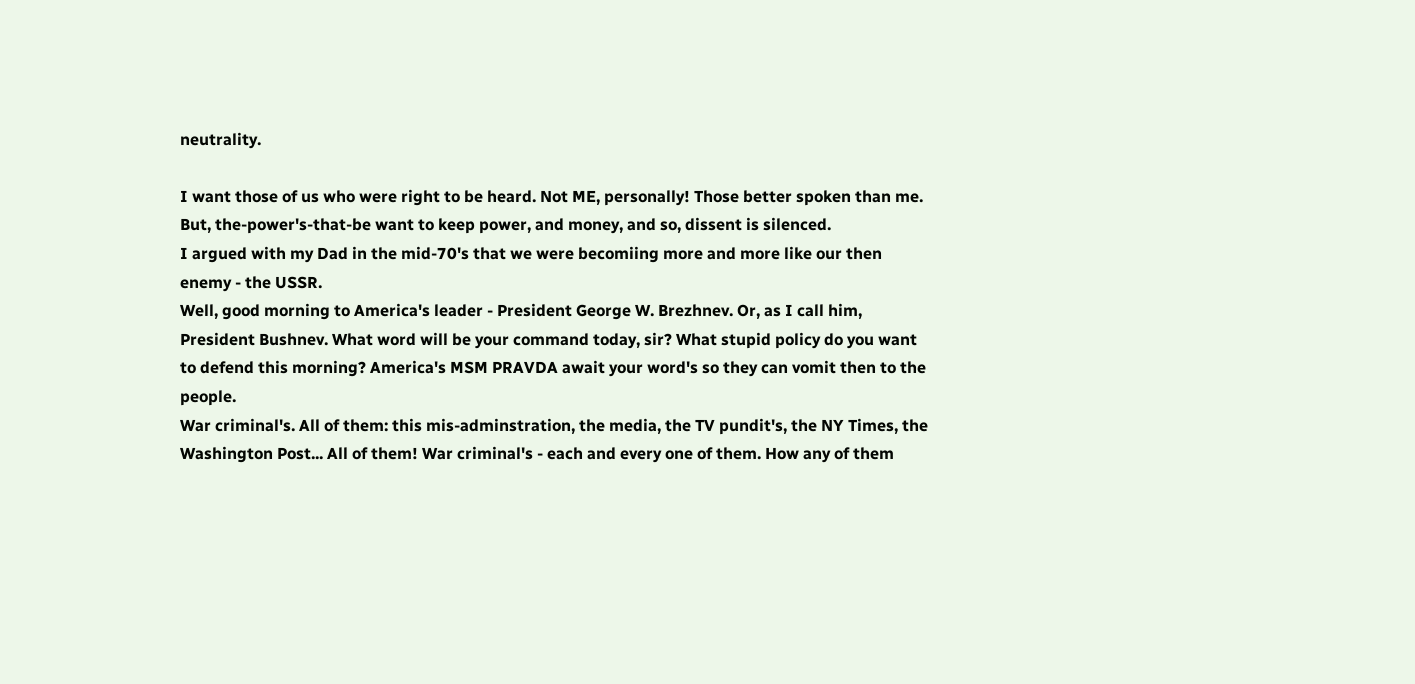neutrality.

I want those of us who were right to be heard. Not ME, personally! Those better spoken than me.
But, the-power's-that-be want to keep power, and money, and so, dissent is silenced.
I argued with my Dad in the mid-70's that we were becomiing more and more like our then enemy - the USSR.
Well, good morning to America's leader - President George W. Brezhnev. Or, as I call him, President Bushnev. What word will be your command today, sir? What stupid policy do you want to defend this morning? America's MSM PRAVDA await your word's so they can vomit then to the people.
War criminal's. All of them: this mis-adminstration, the media, the TV pundit's, the NY Times, the Washington Post... All of them! War criminal's - each and every one of them. How any of them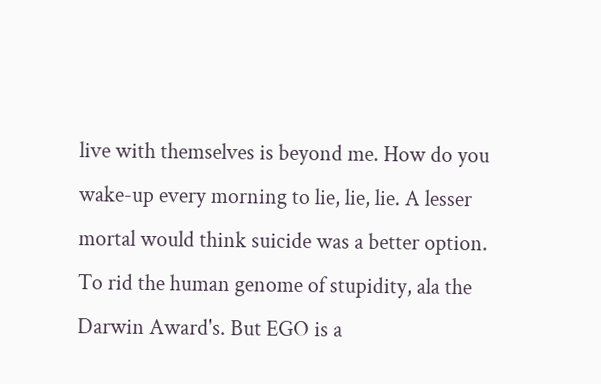live with themselves is beyond me. How do you wake-up every morning to lie, lie, lie. A lesser mortal would think suicide was a better option. To rid the human genome of stupidity, ala the Darwin Award's. But EGO is a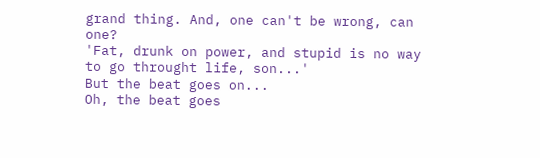grand thing. And, one can't be wrong, can one?
'Fat, drunk on power, and stupid is no way to go throught life, son...'
But the beat goes on...
Oh, the beat goes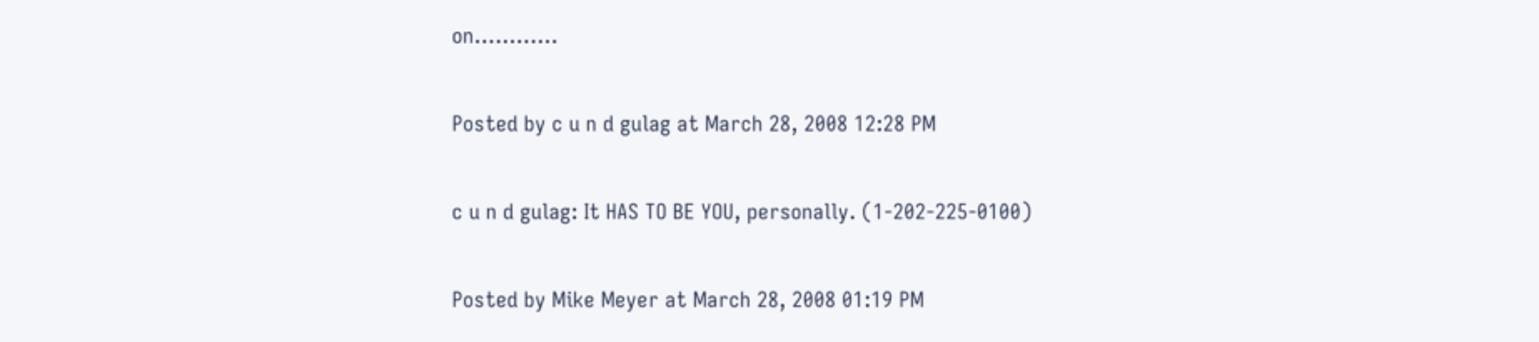on............

Posted by c u n d gulag at March 28, 2008 12:28 PM

c u n d gulag: It HAS TO BE YOU, personally. (1-202-225-0100)

Posted by Mike Meyer at March 28, 2008 01:19 PM